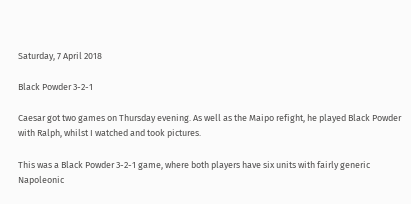Saturday, 7 April 2018

Black Powder 3-2-1

Caesar got two games on Thursday evening. As well as the Maipo refight, he played Black Powder with Ralph, whilst I watched and took pictures.

This was a Black Powder 3-2-1 game, where both players have six units with fairly generic Napoleonic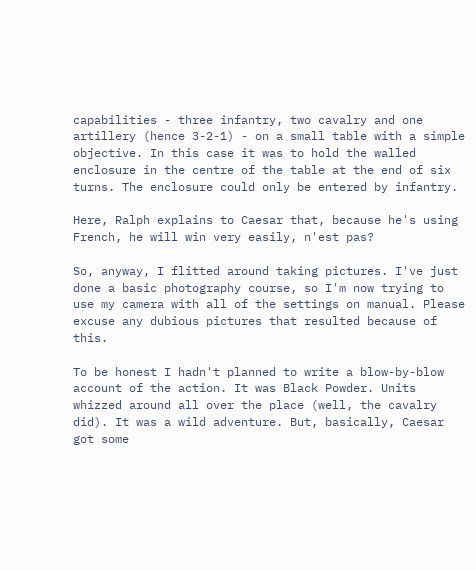capabilities - three infantry, two cavalry and one artillery (hence 3-2-1) - on a small table with a simple objective. In this case it was to hold the walled enclosure in the centre of the table at the end of six turns. The enclosure could only be entered by infantry.

Here, Ralph explains to Caesar that, because he's using French, he will win very easily, n'est pas?

So, anyway, I flitted around taking pictures. I've just done a basic photography course, so I'm now trying to use my camera with all of the settings on manual. Please excuse any dubious pictures that resulted because of this.

To be honest I hadn't planned to write a blow-by-blow account of the action. It was Black Powder. Units whizzed around all over the place (well, the cavalry did). It was a wild adventure. But, basically, Caesar got some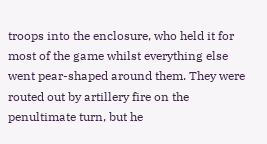troops into the enclosure, who held it for most of the game whilst everything else went pear-shaped around them. They were routed out by artillery fire on the penultimate turn, but he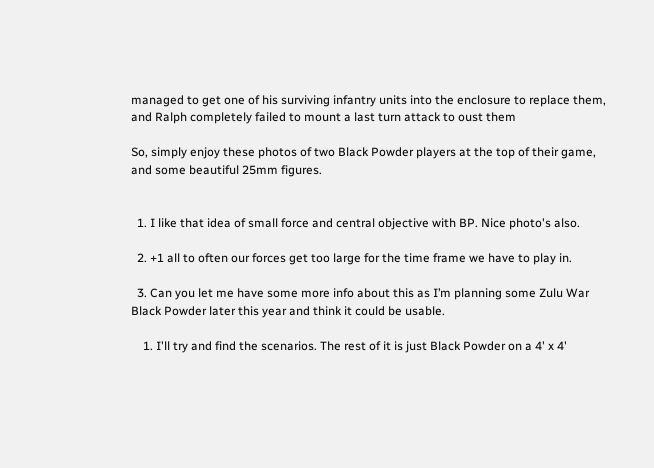managed to get one of his surviving infantry units into the enclosure to replace them, and Ralph completely failed to mount a last turn attack to oust them

So, simply enjoy these photos of two Black Powder players at the top of their game, and some beautiful 25mm figures.


  1. I like that idea of small force and central objective with BP. Nice photo's also.

  2. +1 all to often our forces get too large for the time frame we have to play in.

  3. Can you let me have some more info about this as I’m planning some Zulu War Black Powder later this year and think it could be usable.

    1. I'll try and find the scenarios. The rest of it is just Black Powder on a 4' x 4'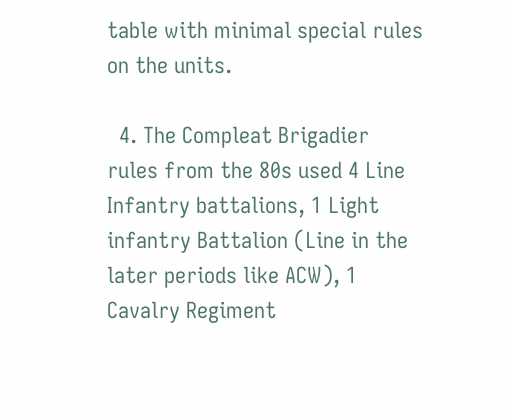table with minimal special rules on the units.

  4. The Compleat Brigadier rules from the 80s used 4 Line Infantry battalions, 1 Light infantry Battalion (Line in the later periods like ACW), 1 Cavalry Regiment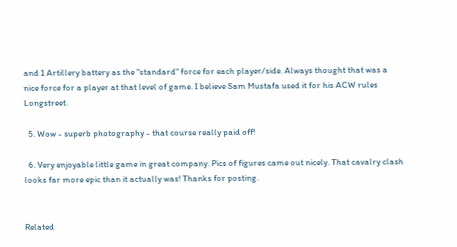and 1 Artillery battery as the "standard" force for each player/side. Always thought that was a nice force for a player at that level of game. I believe Sam Mustafa used it for his ACW rules Longstreet.

  5. Wow - superb photography - that course really paid off!

  6. Very enjoyable little game in great company. Pics of figures came out nicely. That cavalry clash looks far more epic than it actually was! Thanks for posting.


Related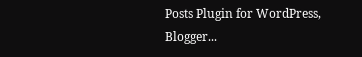Posts Plugin for WordPress, Blogger...